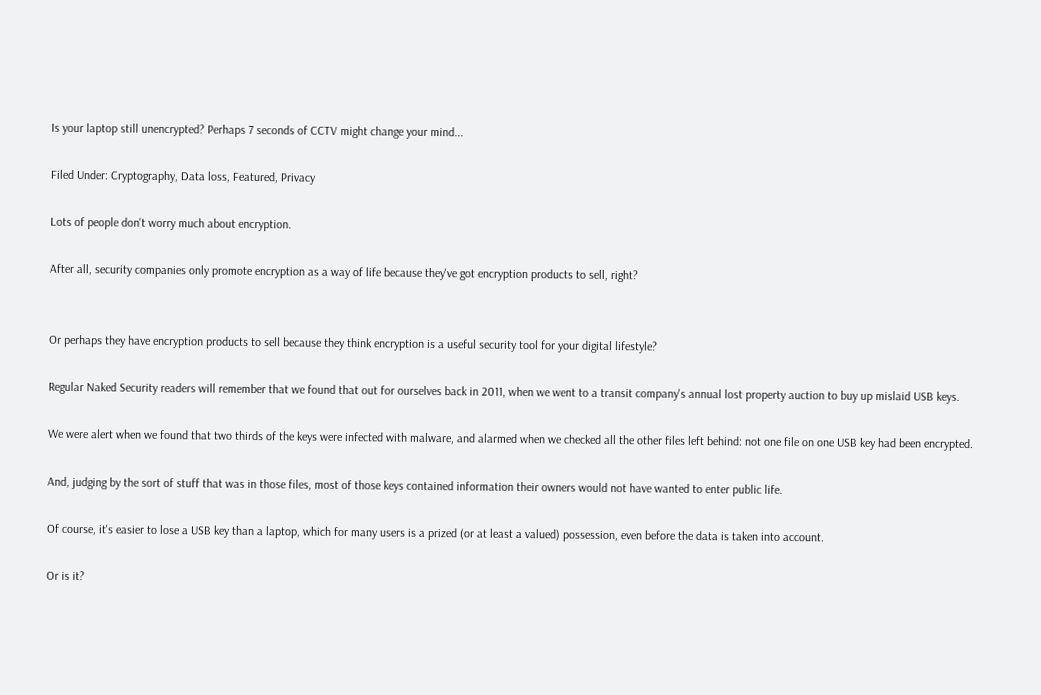Is your laptop still unencrypted? Perhaps 7 seconds of CCTV might change your mind...

Filed Under: Cryptography, Data loss, Featured, Privacy

Lots of people don't worry much about encryption.

After all, security companies only promote encryption as a way of life because they've got encryption products to sell, right?


Or perhaps they have encryption products to sell because they think encryption is a useful security tool for your digital lifestyle?

Regular Naked Security readers will remember that we found that out for ourselves back in 2011, when we went to a transit company's annual lost property auction to buy up mislaid USB keys.

We were alert when we found that two thirds of the keys were infected with malware, and alarmed when we checked all the other files left behind: not one file on one USB key had been encrypted.

And, judging by the sort of stuff that was in those files, most of those keys contained information their owners would not have wanted to enter public life.

Of course, it's easier to lose a USB key than a laptop, which for many users is a prized (or at least a valued) possession, even before the data is taken into account.

Or is it?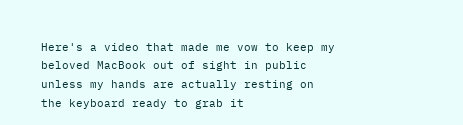Here's a video that made me vow to keep my beloved MacBook out of sight in public unless my hands are actually resting on the keyboard ready to grab it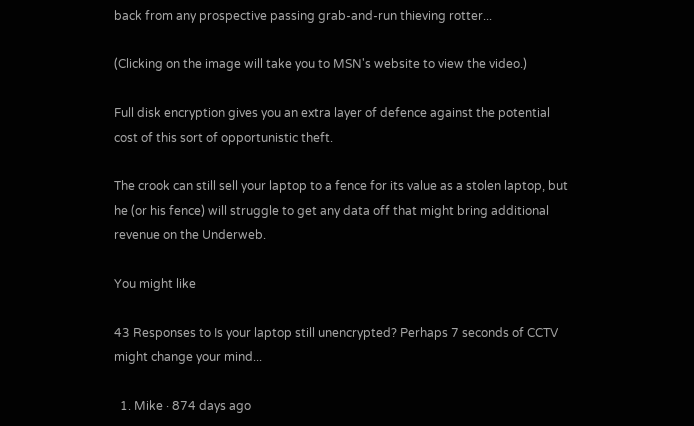back from any prospective passing grab-and-run thieving rotter...

(Clicking on the image will take you to MSN's website to view the video.)

Full disk encryption gives you an extra layer of defence against the potential cost of this sort of opportunistic theft.

The crook can still sell your laptop to a fence for its value as a stolen laptop, but he (or his fence) will struggle to get any data off that might bring additional revenue on the Underweb.

You might like

43 Responses to Is your laptop still unencrypted? Perhaps 7 seconds of CCTV might change your mind...

  1. Mike · 874 days ago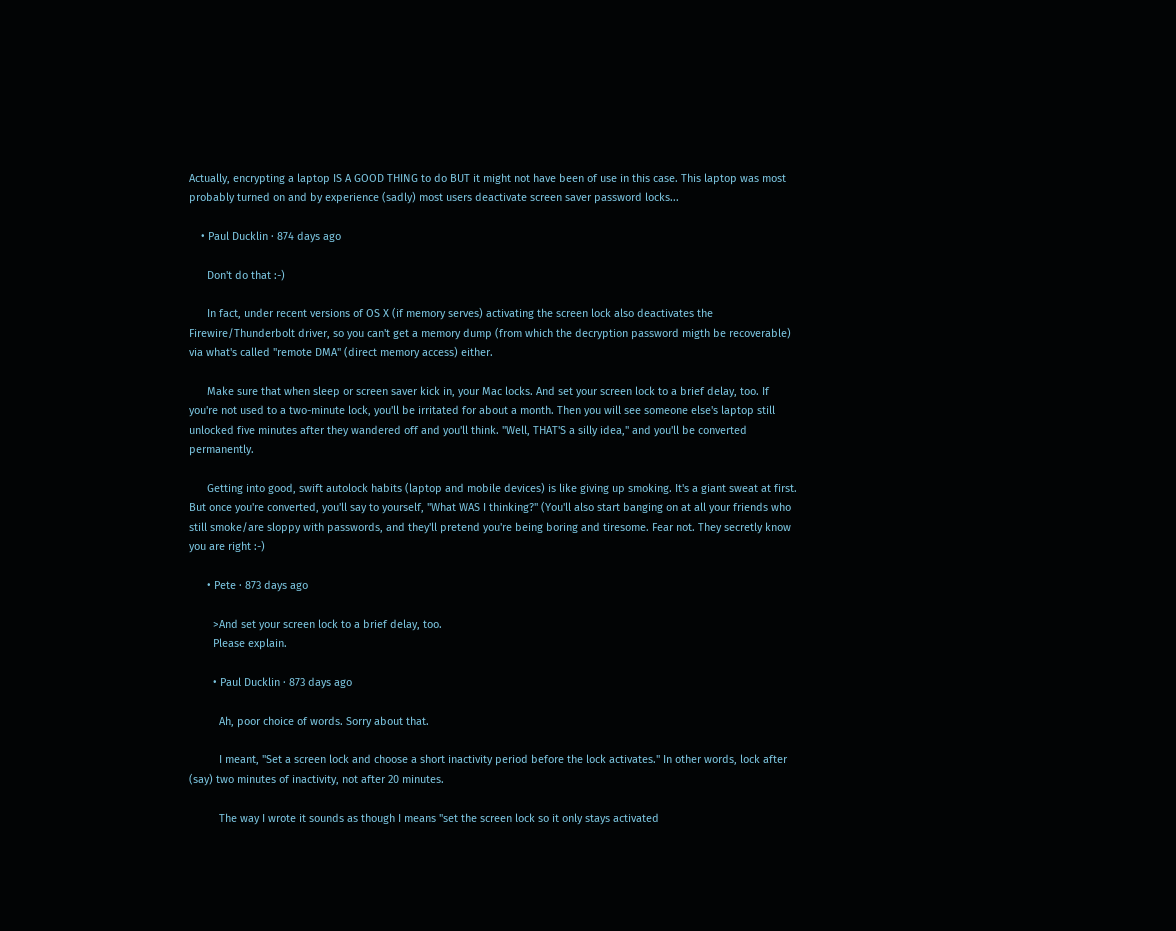Actually, encrypting a laptop IS A GOOD THING to do BUT it might not have been of use in this case. This laptop was most probably turned on and by experience (sadly) most users deactivate screen saver password locks...

    • Paul Ducklin · 874 days ago

      Don't do that :-)

      In fact, under recent versions of OS X (if memory serves) activating the screen lock also deactivates the Firewire/Thunderbolt driver, so you can't get a memory dump (from which the decryption password migth be recoverable) via what's called "remote DMA" (direct memory access) either.

      Make sure that when sleep or screen saver kick in, your Mac locks. And set your screen lock to a brief delay, too. If you're not used to a two-minute lock, you'll be irritated for about a month. Then you will see someone else's laptop still unlocked five minutes after they wandered off and you'll think. "Well, THAT'S a silly idea," and you'll be converted permanently.

      Getting into good, swift autolock habits (laptop and mobile devices) is like giving up smoking. It's a giant sweat at first. But once you're converted, you'll say to yourself, "What WAS I thinking?" (You'll also start banging on at all your friends who still smoke/are sloppy with passwords, and they'll pretend you're being boring and tiresome. Fear not. They secretly know you are right :-)

      • Pete · 873 days ago

        >And set your screen lock to a brief delay, too.
        Please explain.

        • Paul Ducklin · 873 days ago

          Ah, poor choice of words. Sorry about that.

          I meant, "Set a screen lock and choose a short inactivity period before the lock activates." In other words, lock after (say) two minutes of inactivity, not after 20 minutes.

          The way I wrote it sounds as though I means "set the screen lock so it only stays activated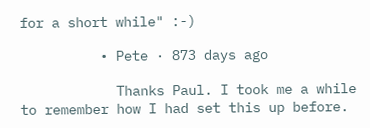for a short while" :-)

          • Pete · 873 days ago

            Thanks Paul. I took me a while to remember how I had set this up before.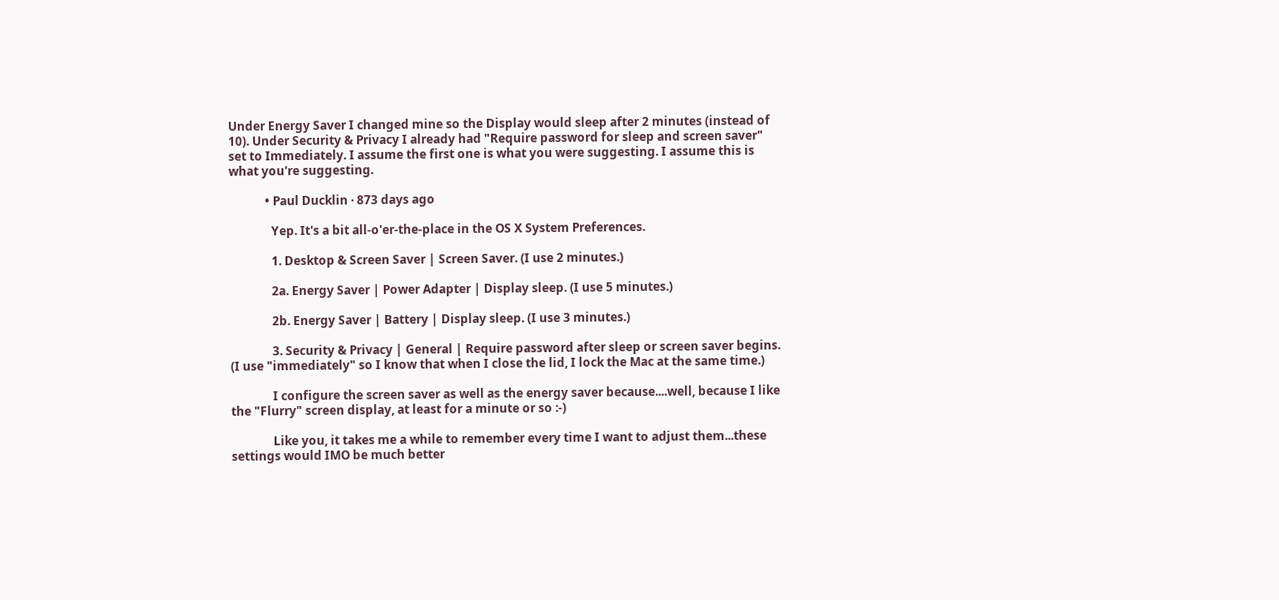Under Energy Saver I changed mine so the Display would sleep after 2 minutes (instead of 10). Under Security & Privacy I already had "Require password for sleep and screen saver" set to Immediately. I assume the first one is what you were suggesting. I assume this is what you're suggesting.

            • Paul Ducklin · 873 days ago

              Yep. It's a bit all-o'er-the-place in the OS X System Preferences.

              1. Desktop & Screen Saver | Screen Saver. (I use 2 minutes.)

              2a. Energy Saver | Power Adapter | Display sleep. (I use 5 minutes.)

              2b. Energy Saver | Battery | Display sleep. (I use 3 minutes.)

              3. Security & Privacy | General | Require password after sleep or screen saver begins. (I use "immediately" so I know that when I close the lid, I lock the Mac at the same time.)

              I configure the screen saver as well as the energy saver because....well, because I like the "Flurry" screen display, at least for a minute or so :-)

              Like you, it takes me a while to remember every time I want to adjust them...these settings would IMO be much better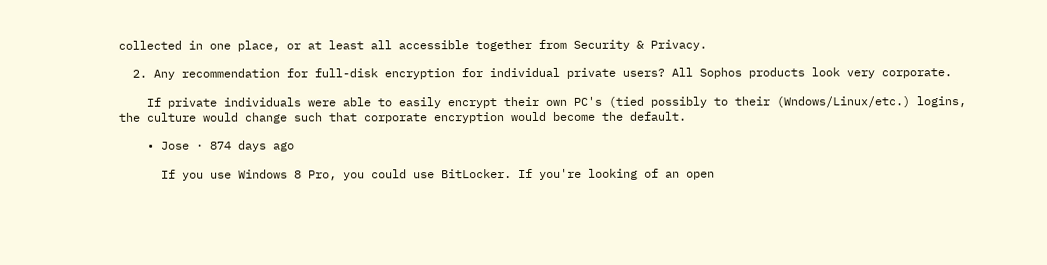collected in one place, or at least all accessible together from Security & Privacy.

  2. Any recommendation for full-disk encryption for individual private users? All Sophos products look very corporate.

    If private individuals were able to easily encrypt their own PC's (tied possibly to their (Wndows/Linux/etc.) logins, the culture would change such that corporate encryption would become the default.

    • Jose · 874 days ago

      If you use Windows 8 Pro, you could use BitLocker. If you're looking of an open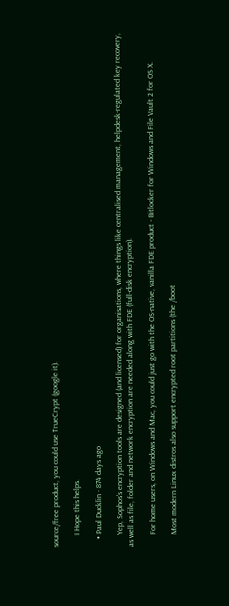source/free product, you could use TrueCrypt (google it).

      I Hope this helps.

    • Paul Ducklin · 874 days ago

      Yep, Sophos's encryption tools are designed (and licensed) for organisations, where things like centralised management, helpdesk-regulated key recovery, as well as file, folder and network encryption are needed along with FDE (full-disk encryption).

      For home users, on Windows and Mac, you could just go with the OS-native, vanilla FDE product - Bitlocker for Windows and File Vault 2 for OS X.

      Most modern Linux distros also support encrypted root partitions (the /boot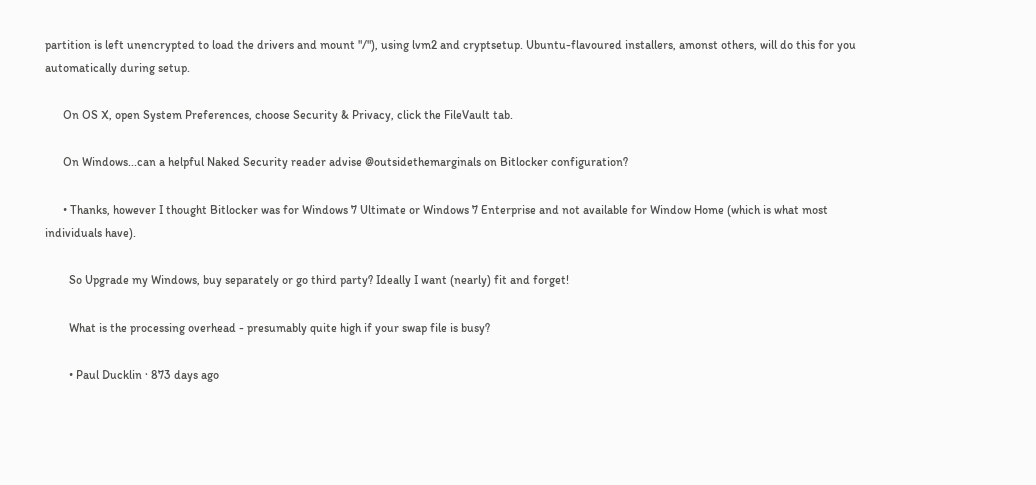partition is left unencrypted to load the drivers and mount "/"), using lvm2 and cryptsetup. Ubuntu-flavoured installers, amonst others, will do this for you automatically during setup.

      On OS X, open System Preferences, choose Security & Privacy, click the FileVault tab.

      On Windows...can a helpful Naked Security reader advise @outsidethemarginals on Bitlocker configuration?

      • Thanks, however I thought Bitlocker was for Windows 7 Ultimate or Windows 7 Enterprise and not available for Window Home (which is what most individuals have).

        So Upgrade my Windows, buy separately or go third party? Ideally I want (nearly) fit and forget!

        What is the processing overhead - presumably quite high if your swap file is busy?

        • Paul Ducklin · 873 days ago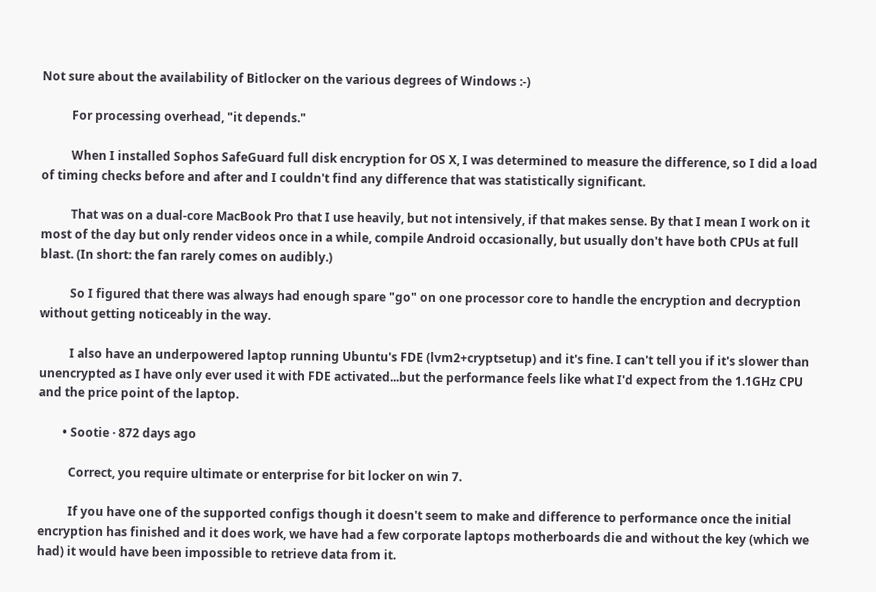Not sure about the availability of Bitlocker on the various degrees of Windows :-)

          For processing overhead, "it depends."

          When I installed Sophos SafeGuard full disk encryption for OS X, I was determined to measure the difference, so I did a load of timing checks before and after and I couldn't find any difference that was statistically significant.

          That was on a dual-core MacBook Pro that I use heavily, but not intensively, if that makes sense. By that I mean I work on it most of the day but only render videos once in a while, compile Android occasionally, but usually don't have both CPUs at full blast. (In short: the fan rarely comes on audibly.)

          So I figured that there was always had enough spare "go" on one processor core to handle the encryption and decryption without getting noticeably in the way.

          I also have an underpowered laptop running Ubuntu's FDE (lvm2+cryptsetup) and it's fine. I can't tell you if it's slower than unencrypted as I have only ever used it with FDE activated...but the performance feels like what I'd expect from the 1.1GHz CPU and the price point of the laptop.

        • Sootie · 872 days ago

          Correct, you require ultimate or enterprise for bit locker on win 7.

          If you have one of the supported configs though it doesn't seem to make and difference to performance once the initial encryption has finished and it does work, we have had a few corporate laptops motherboards die and without the key (which we had) it would have been impossible to retrieve data from it.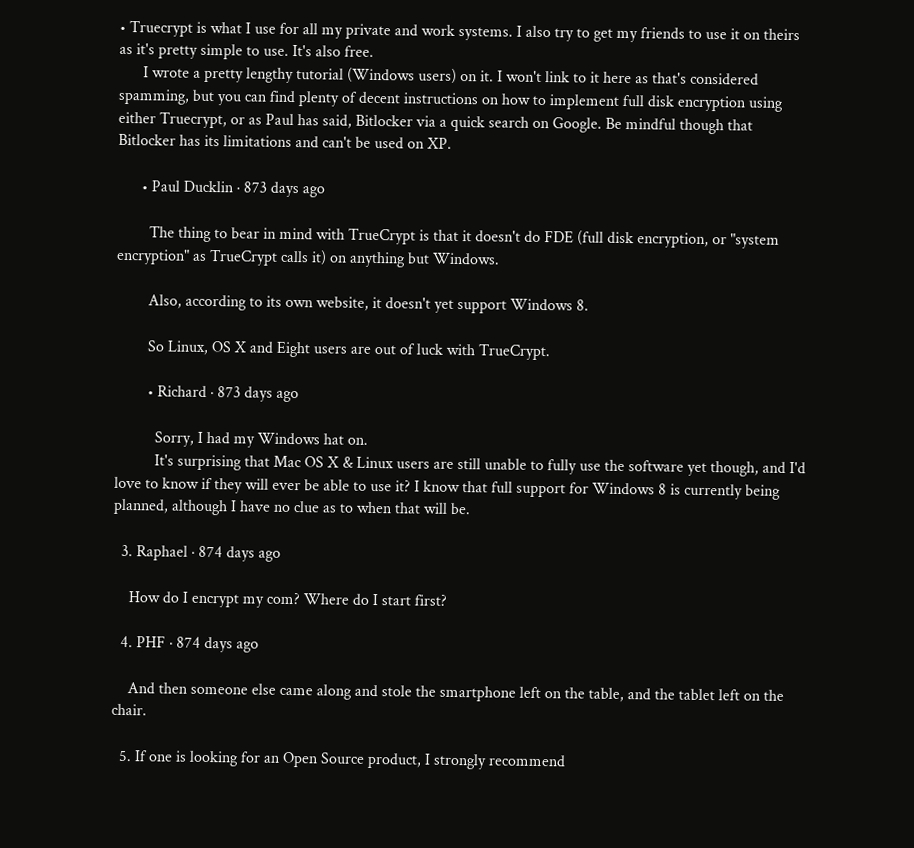• Truecrypt is what I use for all my private and work systems. I also try to get my friends to use it on theirs as it's pretty simple to use. It's also free.
      I wrote a pretty lengthy tutorial (Windows users) on it. I won't link to it here as that's considered spamming, but you can find plenty of decent instructions on how to implement full disk encryption using either Truecrypt, or as Paul has said, Bitlocker via a quick search on Google. Be mindful though that Bitlocker has its limitations and can't be used on XP.

      • Paul Ducklin · 873 days ago

        The thing to bear in mind with TrueCrypt is that it doesn't do FDE (full disk encryption, or "system encryption" as TrueCrypt calls it) on anything but Windows.

        Also, according to its own website, it doesn't yet support Windows 8.

        So Linux, OS X and Eight users are out of luck with TrueCrypt.

        • Richard · 873 days ago

          Sorry, I had my Windows hat on.
          It's surprising that Mac OS X & Linux users are still unable to fully use the software yet though, and I'd love to know if they will ever be able to use it? I know that full support for Windows 8 is currently being planned, although I have no clue as to when that will be.

  3. Raphael · 874 days ago

    How do I encrypt my com? Where do I start first?

  4. PHF · 874 days ago

    And then someone else came along and stole the smartphone left on the table, and the tablet left on the chair.

  5. If one is looking for an Open Source product, I strongly recommend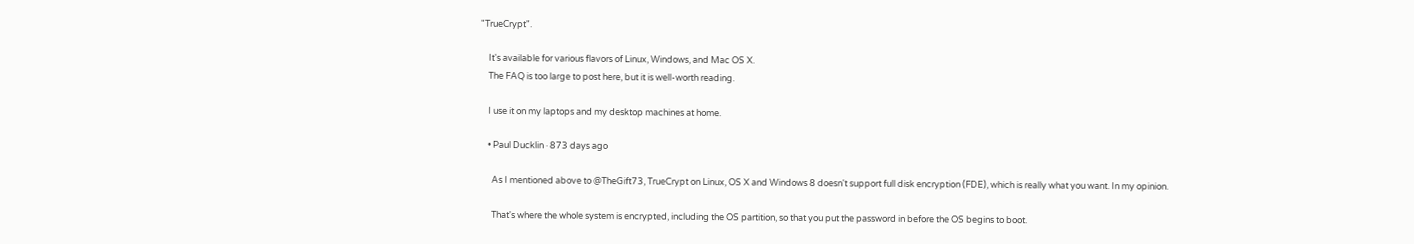"TrueCrypt".

    It's available for various flavors of Linux, Windows, and Mac OS X.
    The FAQ is too large to post here, but it is well-worth reading.

    I use it on my laptops and my desktop machines at home.

    • Paul Ducklin · 873 days ago

      As I mentioned above to @TheGift73, TrueCrypt on Linux, OS X and Windows 8 doesn't support full disk encryption (FDE), which is really what you want. In my opinion.

      That's where the whole system is encrypted, including the OS partition, so that you put the password in before the OS begins to boot.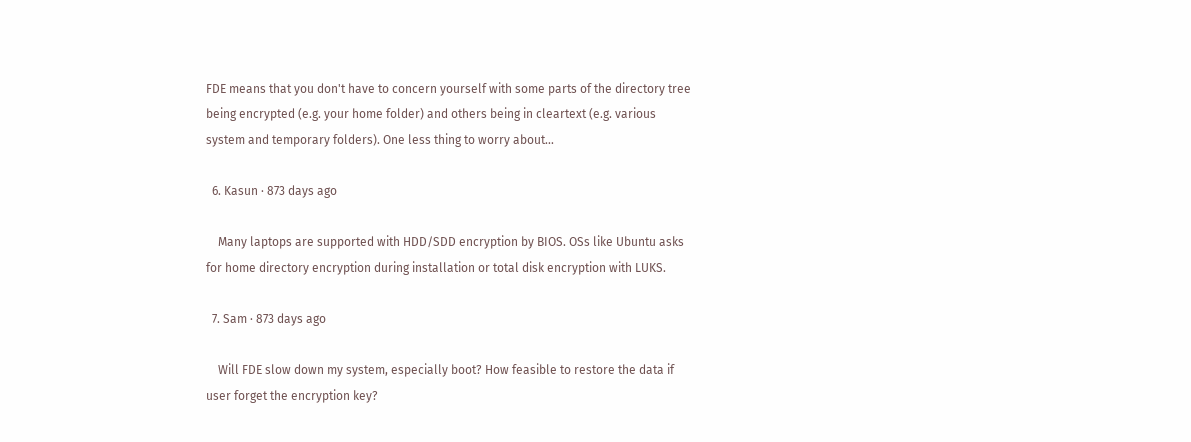FDE means that you don't have to concern yourself with some parts of the directory tree being encrypted (e.g. your home folder) and others being in cleartext (e.g. various system and temporary folders). One less thing to worry about...

  6. Kasun · 873 days ago

    Many laptops are supported with HDD/SDD encryption by BIOS. OSs like Ubuntu asks for home directory encryption during installation or total disk encryption with LUKS.

  7. Sam · 873 days ago

    Will FDE slow down my system, especially boot? How feasible to restore the data if user forget the encryption key?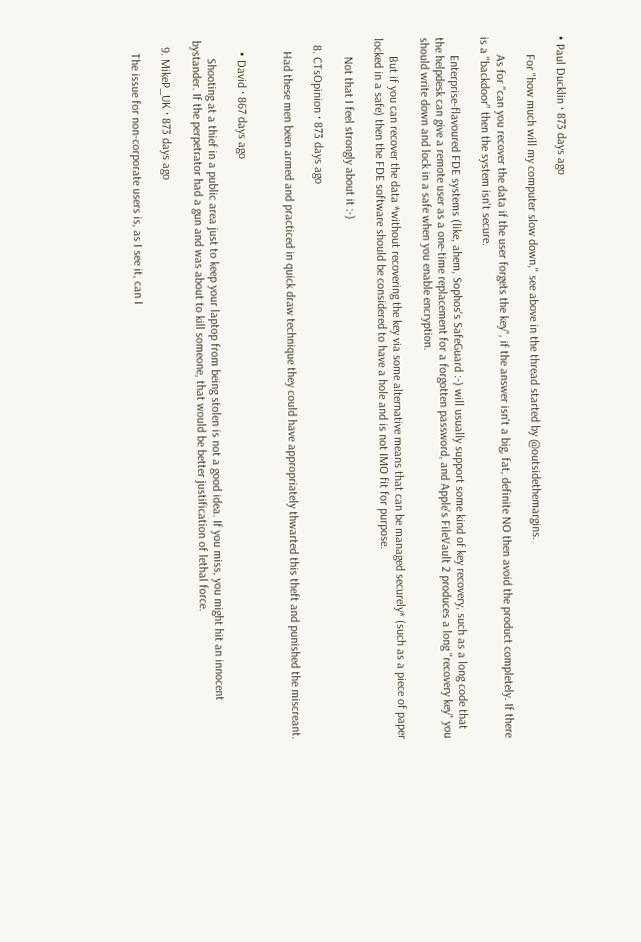• Paul Ducklin · 873 days ago

      For "how much will my computer slow down," see above in the thread started by @outsidethemargins.

      As for "can you recover the data if the user forgets the key", if the answer isn't a big, fat, definite NO then avoid the product completely. If there is a "backdoor" then the system isn't secure.

      Enterprise-flavoured FDE systems (like, ahem, Sophos's SafeGuard :-) will usually support some kind of key recovery, such as a long code that the helpdesk can give a remote user as a one-time replacement for a forgotten password, and Apple's FileVault 2 produces a long "recovery key" you should write down and lock in a safe when you enable encryption.

      But if you can recover the data *without recovering the key via some alternative means that can be managed securely* (such as a piece of paper locked in a safe) then the FDE software should be considered to have a hole and is not IMO fit for purpose.

      Not that I feel strongly about it :-)

  8. CTsOpinion · 873 days ago

    Had these men been armed and practiced in quick draw technique they could have appropriately thwarted this theft and punished the miscreant.


    • David · 867 days ago

      Shooting at a thief in a public area just to keep your laptop from being stolen is not a good idea. If you miss, you might hit an innocent bystander. If the perpetrator had a gun and was about to kill someone, that would be better justification of lethal force.

  9. MikeP_UK · 873 days ago

    The issue for non-corporate users is, as I see it, can I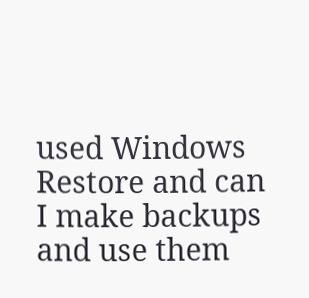used Windows Restore and can I make backups and use them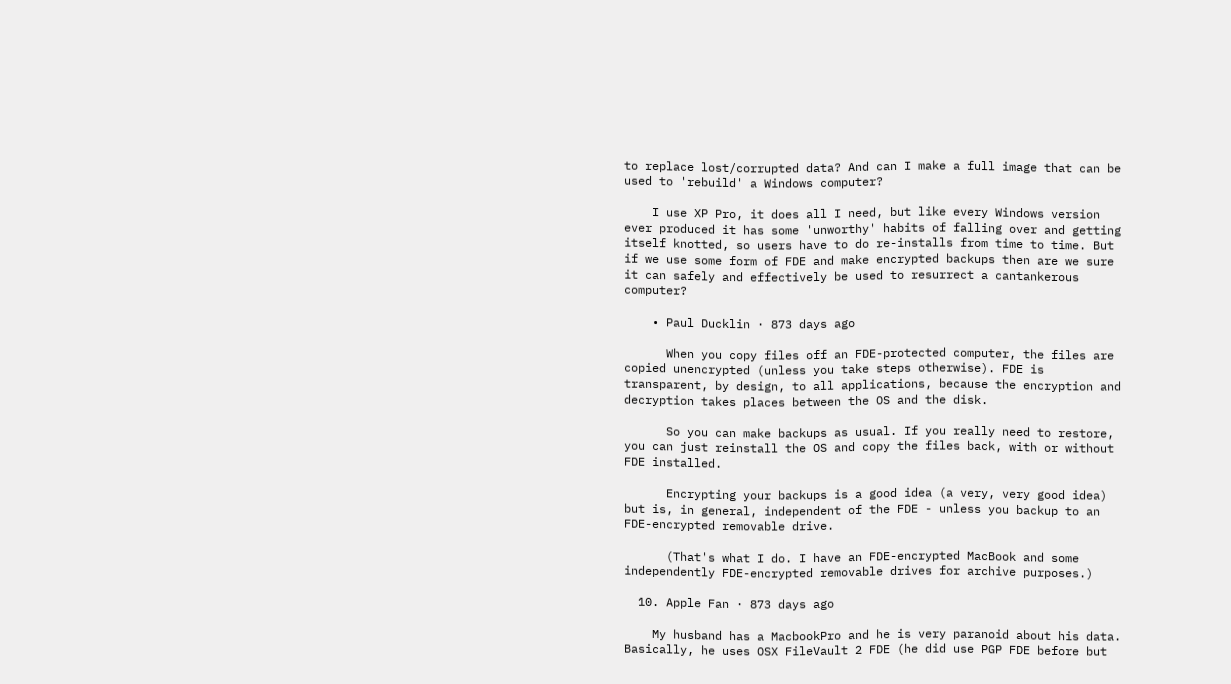to replace lost/corrupted data? And can I make a full image that can be used to 'rebuild' a Windows computer?

    I use XP Pro, it does all I need, but like every Windows version ever produced it has some 'unworthy' habits of falling over and getting itself knotted, so users have to do re-installs from time to time. But if we use some form of FDE and make encrypted backups then are we sure it can safely and effectively be used to resurrect a cantankerous computer?

    • Paul Ducklin · 873 days ago

      When you copy files off an FDE-protected computer, the files are copied unencrypted (unless you take steps otherwise). FDE is transparent, by design, to all applications, because the encryption and decryption takes places between the OS and the disk.

      So you can make backups as usual. If you really need to restore, you can just reinstall the OS and copy the files back, with or without FDE installed.

      Encrypting your backups is a good idea (a very, very good idea) but is, in general, independent of the FDE - unless you backup to an FDE-encrypted removable drive.

      (That's what I do. I have an FDE-encrypted MacBook and some independently FDE-encrypted removable drives for archive purposes.)

  10. Apple Fan · 873 days ago

    My husband has a MacbookPro and he is very paranoid about his data. Basically, he uses OSX FileVault 2 FDE (he did use PGP FDE before but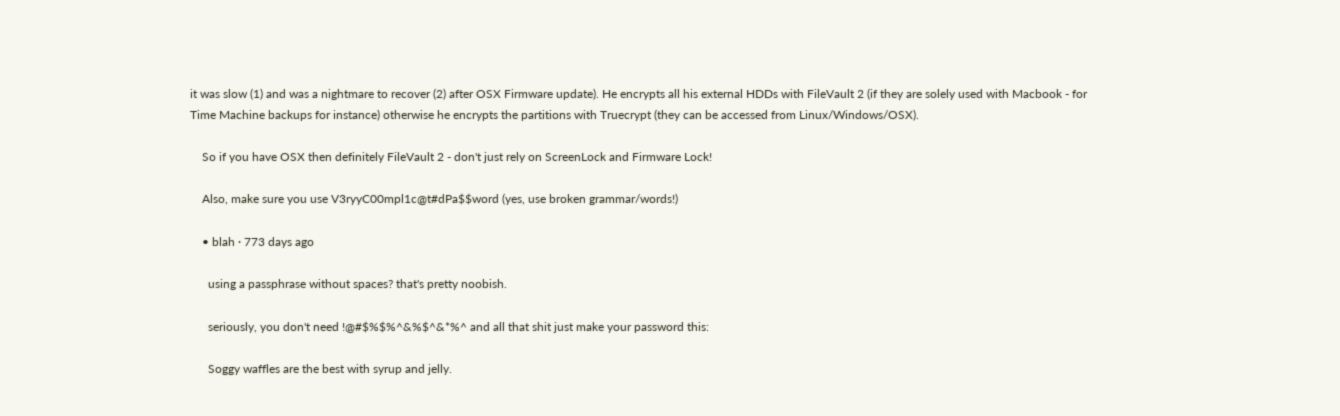it was slow (1) and was a nightmare to recover (2) after OSX Firmware update). He encrypts all his external HDDs with FileVault 2 (if they are solely used with Macbook - for Time Machine backups for instance) otherwise he encrypts the partitions with Truecrypt (they can be accessed from Linux/Windows/OSX).

    So if you have OSX then definitely FileVault 2 - don't just rely on ScreenLock and Firmware Lock!

    Also, make sure you use V3ryyC00mpl1c@t#dPa$$word (yes, use broken grammar/words!)

    • blah · 773 days ago

      using a passphrase without spaces? that's pretty noobish.

      seriously, you don't need !@#$%$%^&%$^&*%^ and all that shit just make your password this:

      Soggy waffles are the best with syrup and jelly.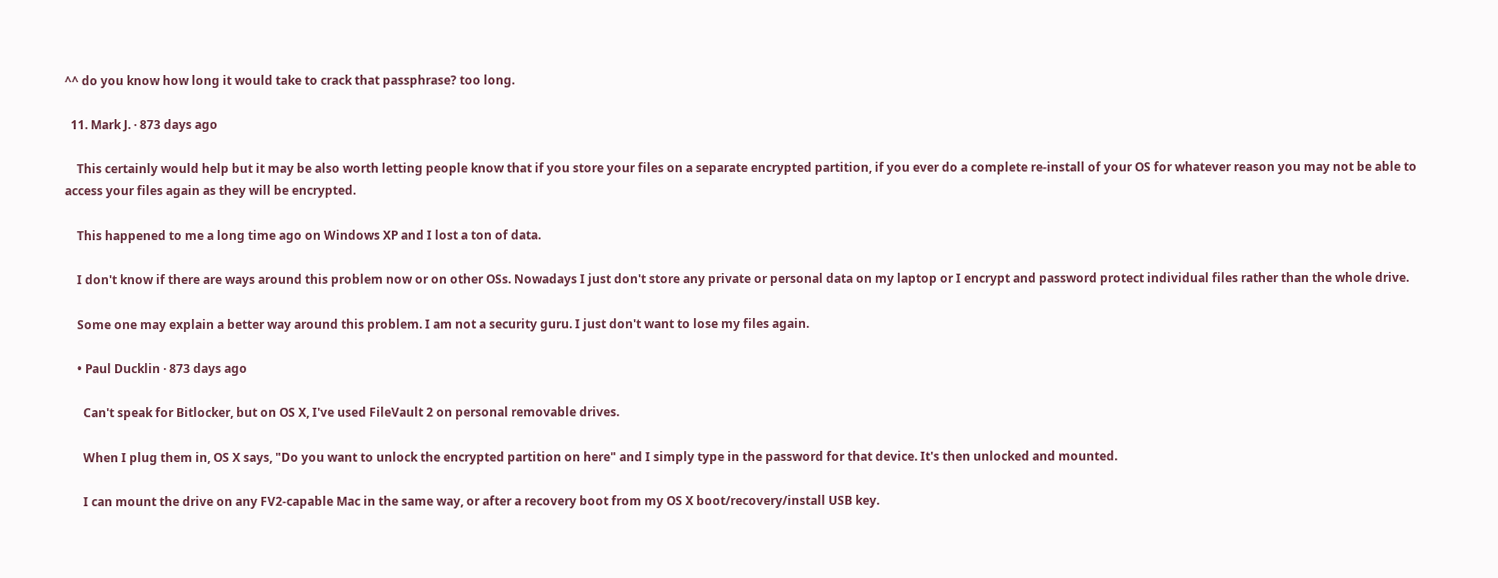^^ do you know how long it would take to crack that passphrase? too long.

  11. Mark J. · 873 days ago

    This certainly would help but it may be also worth letting people know that if you store your files on a separate encrypted partition, if you ever do a complete re-install of your OS for whatever reason you may not be able to access your files again as they will be encrypted.

    This happened to me a long time ago on Windows XP and I lost a ton of data.

    I don't know if there are ways around this problem now or on other OSs. Nowadays I just don't store any private or personal data on my laptop or I encrypt and password protect individual files rather than the whole drive.

    Some one may explain a better way around this problem. I am not a security guru. I just don't want to lose my files again.

    • Paul Ducklin · 873 days ago

      Can't speak for Bitlocker, but on OS X, I've used FileVault 2 on personal removable drives.

      When I plug them in, OS X says, "Do you want to unlock the encrypted partition on here" and I simply type in the password for that device. It's then unlocked and mounted.

      I can mount the drive on any FV2-capable Mac in the same way, or after a recovery boot from my OS X boot/recovery/install USB key.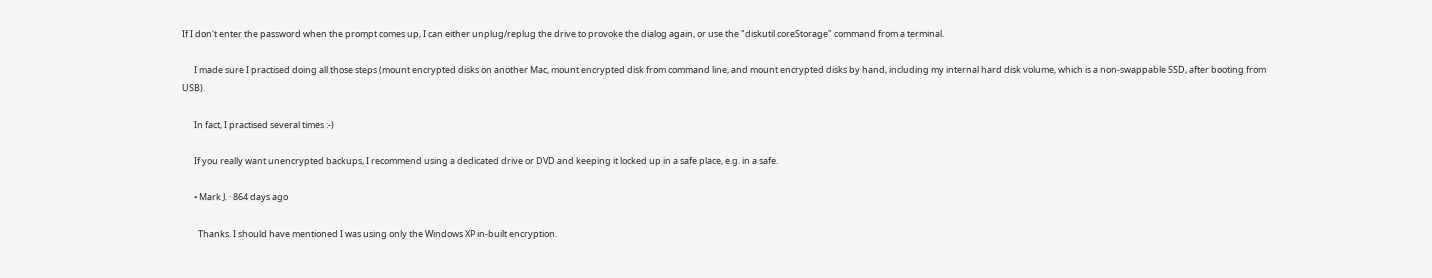If I don't enter the password when the prompt comes up, I can either unplug/replug the drive to provoke the dialog again, or use the "diskutil coreStorage" command from a terminal.

      I made sure I practised doing all those steps (mount encrypted disks on another Mac, mount encrypted disk from command line, and mount encrypted disks by hand, including my internal hard disk volume, which is a non-swappable SSD, after booting from USB).

      In fact, I practised several times :-)

      If you really want unencrypted backups, I recommend using a dedicated drive or DVD and keeping it locked up in a safe place, e.g. in a safe.

      • Mark J. · 864 days ago

        Thanks. I should have mentioned I was using only the Windows XP in-built encryption.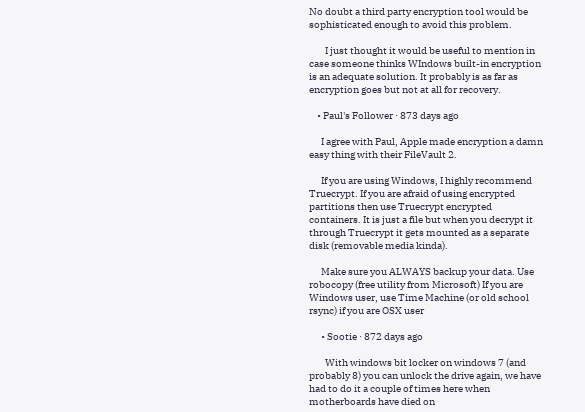No doubt a third party encryption tool would be sophisticated enough to avoid this problem.

        I just thought it would be useful to mention in case someone thinks WIndows built-in encryption is an adequate solution. It probably is as far as encryption goes but not at all for recovery.

    • Paul's Follower · 873 days ago

      I agree with Paul, Apple made encryption a damn easy thing with their FileVault 2.

      If you are using Windows, I highly recommend Truecrypt. If you are afraid of using encrypted partitions then use Truecrypt encrypted containers. It is just a file but when you decrypt it through Truecrypt it gets mounted as a separate disk (removable media kinda).

      Make sure you ALWAYS backup your data. Use robocopy (free utility from Microsoft) If you are Windows user, use Time Machine (or old school rsync) if you are OSX user

      • Sootie · 872 days ago

        With windows bit locker on windows 7 (and probably 8) you can unlock the drive again, we have had to do it a couple of times here when motherboards have died on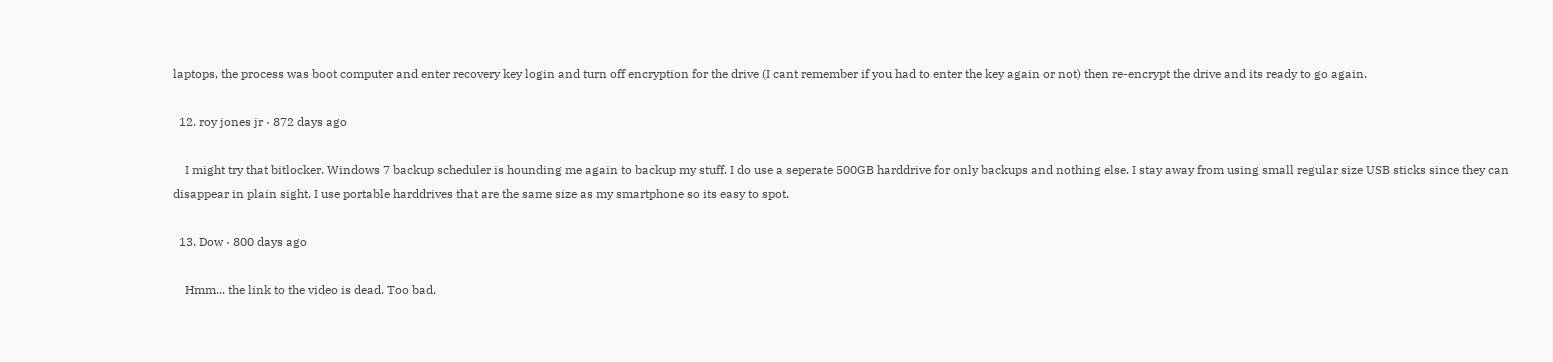laptops, the process was boot computer and enter recovery key login and turn off encryption for the drive (I cant remember if you had to enter the key again or not) then re-encrypt the drive and its ready to go again.

  12. roy jones jr · 872 days ago

    I might try that bitlocker. Windows 7 backup scheduler is hounding me again to backup my stuff. I do use a seperate 500GB harddrive for only backups and nothing else. I stay away from using small regular size USB sticks since they can disappear in plain sight. I use portable harddrives that are the same size as my smartphone so its easy to spot.

  13. Dow · 800 days ago

    Hmm... the link to the video is dead. Too bad.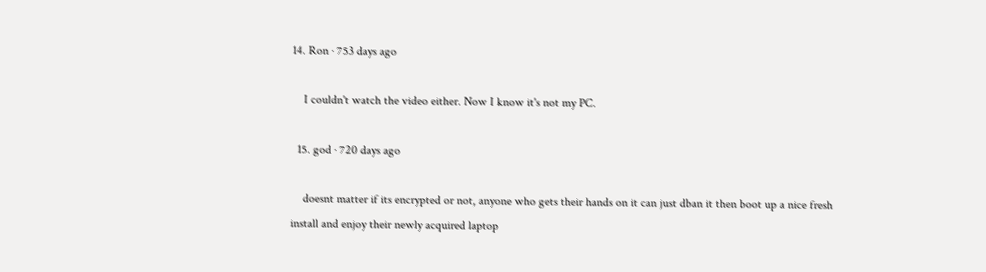14. Ron · 753 days ago

    I couldn't watch the video either. Now I know it's not my PC.

  15. god · 720 days ago

    doesnt matter if its encrypted or not, anyone who gets their hands on it can just dban it then boot up a nice fresh install and enjoy their newly acquired laptop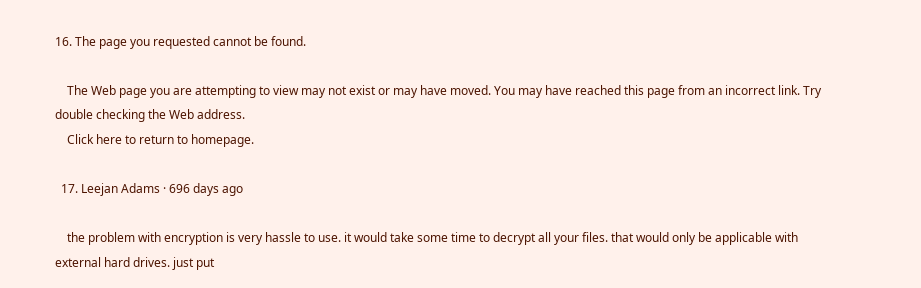16. The page you requested cannot be found.

    The Web page you are attempting to view may not exist or may have moved. You may have reached this page from an incorrect link. Try double checking the Web address.
    Click here to return to homepage.

  17. Leejan Adams · 696 days ago

    the problem with encryption is very hassle to use. it would take some time to decrypt all your files. that would only be applicable with external hard drives. just put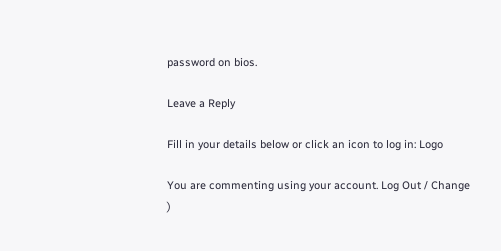password on bios.

Leave a Reply

Fill in your details below or click an icon to log in: Logo

You are commenting using your account. Log Out / Change )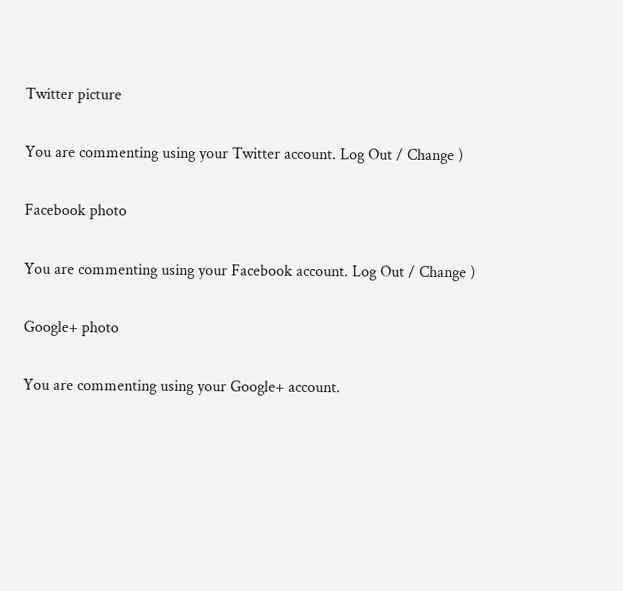Twitter picture

You are commenting using your Twitter account. Log Out / Change )

Facebook photo

You are commenting using your Facebook account. Log Out / Change )

Google+ photo

You are commenting using your Google+ account.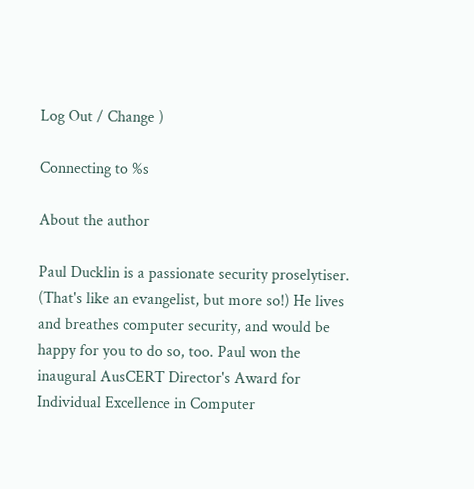Log Out / Change )

Connecting to %s

About the author

Paul Ducklin is a passionate security proselytiser. (That's like an evangelist, but more so!) He lives and breathes computer security, and would be happy for you to do so, too. Paul won the inaugural AusCERT Director's Award for Individual Excellence in Computer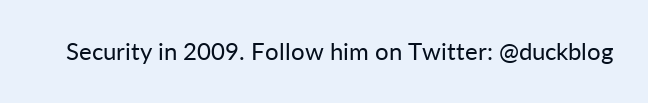Security in 2009. Follow him on Twitter: @duckblog